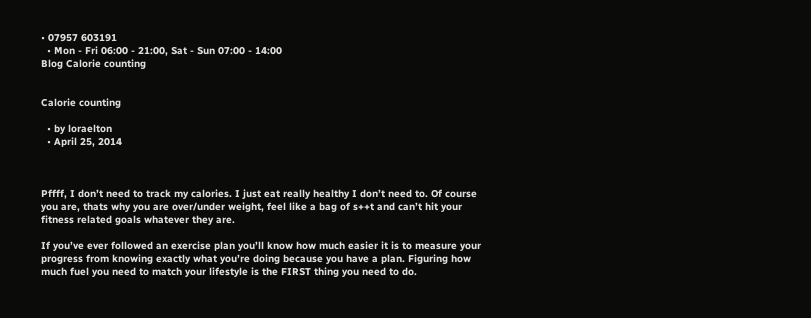• 07957 603191
  • Mon - Fri 06:00 - 21:00, Sat - Sun 07:00 - 14:00
Blog Calorie counting


Calorie counting

  • by loraelton
  • April 25, 2014



Pffff, I don’t need to track my calories. I just eat really healthy I don’t need to. Of course you are, thats why you are over/under weight, feel like a bag of s++t and can’t hit your fitness related goals whatever they are.

If you’ve ever followed an exercise plan you’ll know how much easier it is to measure your progress from knowing exactly what you’re doing because you have a plan. Figuring how much fuel you need to match your lifestyle is the FIRST thing you need to do.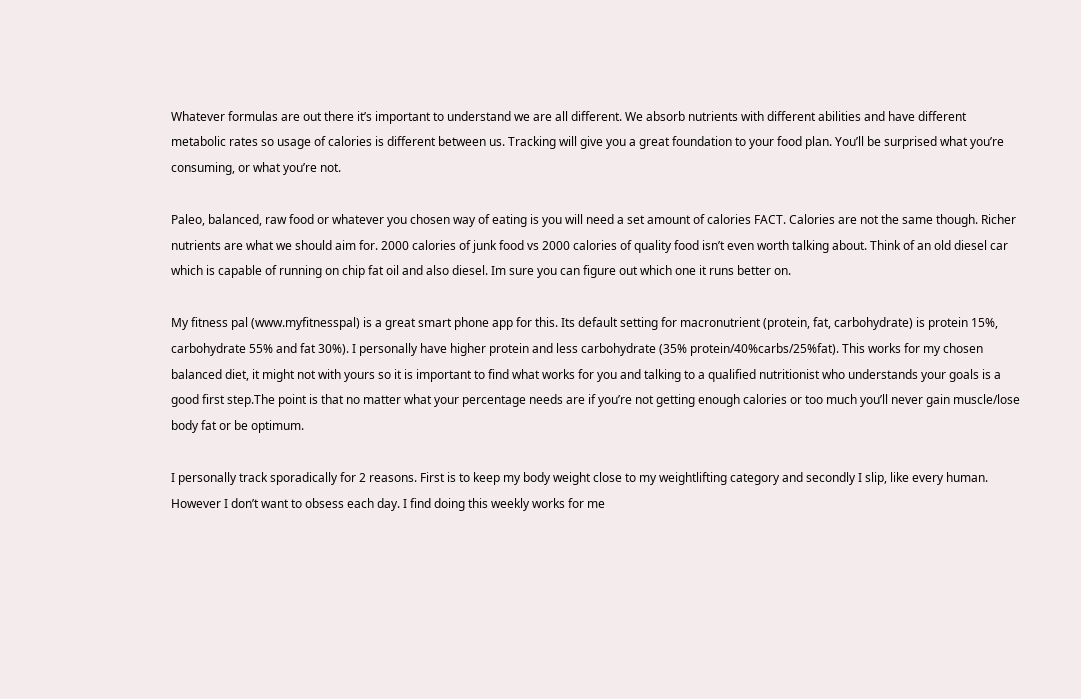Whatever formulas are out there it’s important to understand we are all different. We absorb nutrients with different abilities and have different metabolic rates so usage of calories is different between us. Tracking will give you a great foundation to your food plan. You’ll be surprised what you’re consuming, or what you’re not.

Paleo, balanced, raw food or whatever you chosen way of eating is you will need a set amount of calories FACT. Calories are not the same though. Richer nutrients are what we should aim for. 2000 calories of junk food vs 2000 calories of quality food isn’t even worth talking about. Think of an old diesel car which is capable of running on chip fat oil and also diesel. Im sure you can figure out which one it runs better on.

My fitness pal (www.myfitnesspal) is a great smart phone app for this. Its default setting for macronutrient (protein, fat, carbohydrate) is protein 15%, carbohydrate 55% and fat 30%). I personally have higher protein and less carbohydrate (35% protein/40%carbs/25%fat). This works for my chosen balanced diet, it might not with yours so it is important to find what works for you and talking to a qualified nutritionist who understands your goals is a good first step.The point is that no matter what your percentage needs are if you’re not getting enough calories or too much you’ll never gain muscle/lose body fat or be optimum.

I personally track sporadically for 2 reasons. First is to keep my body weight close to my weightlifting category and secondly I slip, like every human. However I don’t want to obsess each day. I find doing this weekly works for me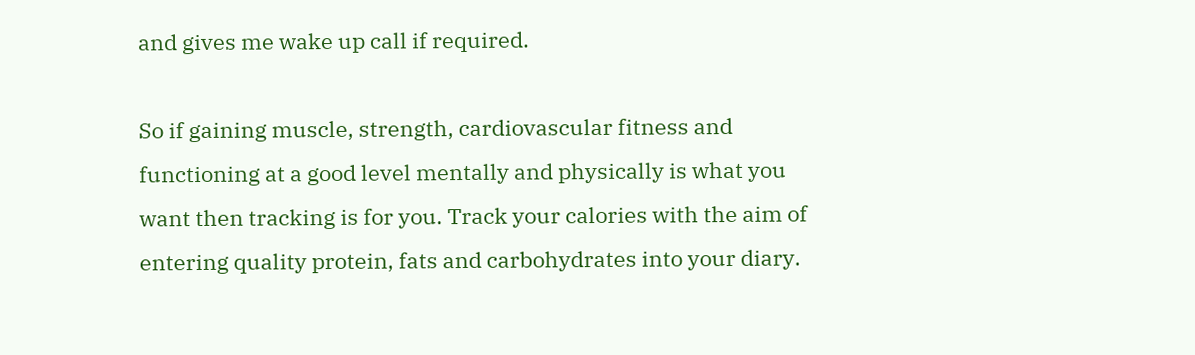and gives me wake up call if required.

So if gaining muscle, strength, cardiovascular fitness and functioning at a good level mentally and physically is what you want then tracking is for you. Track your calories with the aim of entering quality protein, fats and carbohydrates into your diary.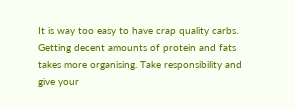It is way too easy to have crap quality carbs. Getting decent amounts of protein and fats takes more organising. Take responsibility and give your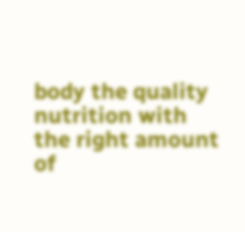body the quality nutrition with the right amount of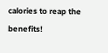calories to reap the benefits!